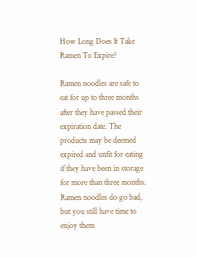How Long Does It Take Ramen To Expire?

Ramen noodles are safe to eat for up to three months after they have passed their expiration date. The products may be deemed expired and unfit for eating if they have been in storage for more than three months. Ramen noodles do go bad, but you still have time to enjoy them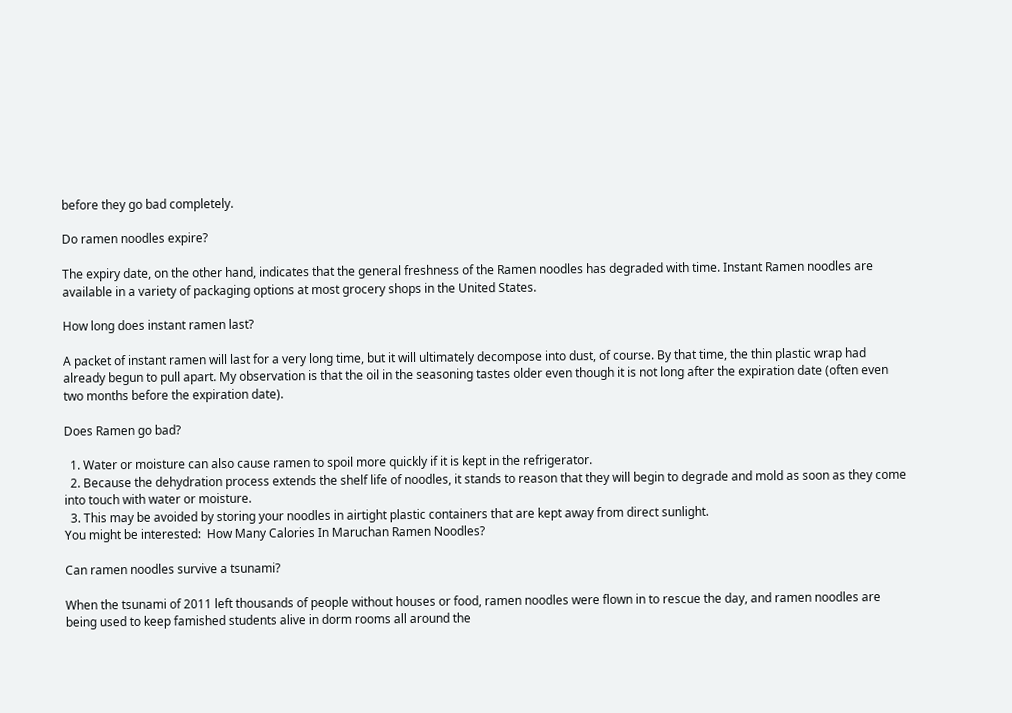before they go bad completely.

Do ramen noodles expire?

The expiry date, on the other hand, indicates that the general freshness of the Ramen noodles has degraded with time. Instant Ramen noodles are available in a variety of packaging options at most grocery shops in the United States.

How long does instant ramen last?

A packet of instant ramen will last for a very long time, but it will ultimately decompose into dust, of course. By that time, the thin plastic wrap had already begun to pull apart. My observation is that the oil in the seasoning tastes older even though it is not long after the expiration date (often even two months before the expiration date).

Does Ramen go bad?

  1. Water or moisture can also cause ramen to spoil more quickly if it is kept in the refrigerator.
  2. Because the dehydration process extends the shelf life of noodles, it stands to reason that they will begin to degrade and mold as soon as they come into touch with water or moisture.
  3. This may be avoided by storing your noodles in airtight plastic containers that are kept away from direct sunlight.
You might be interested:  How Many Calories In Maruchan Ramen Noodles?

Can ramen noodles survive a tsunami?

When the tsunami of 2011 left thousands of people without houses or food, ramen noodles were flown in to rescue the day, and ramen noodles are being used to keep famished students alive in dorm rooms all around the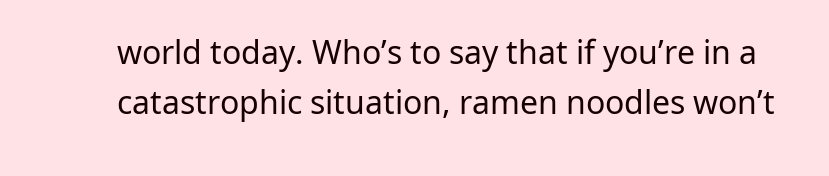world today. Who’s to say that if you’re in a catastrophic situation, ramen noodles won’t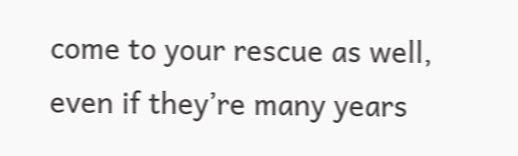come to your rescue as well, even if they’re many years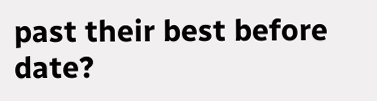past their best before date?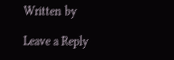Written by

Leave a Reply